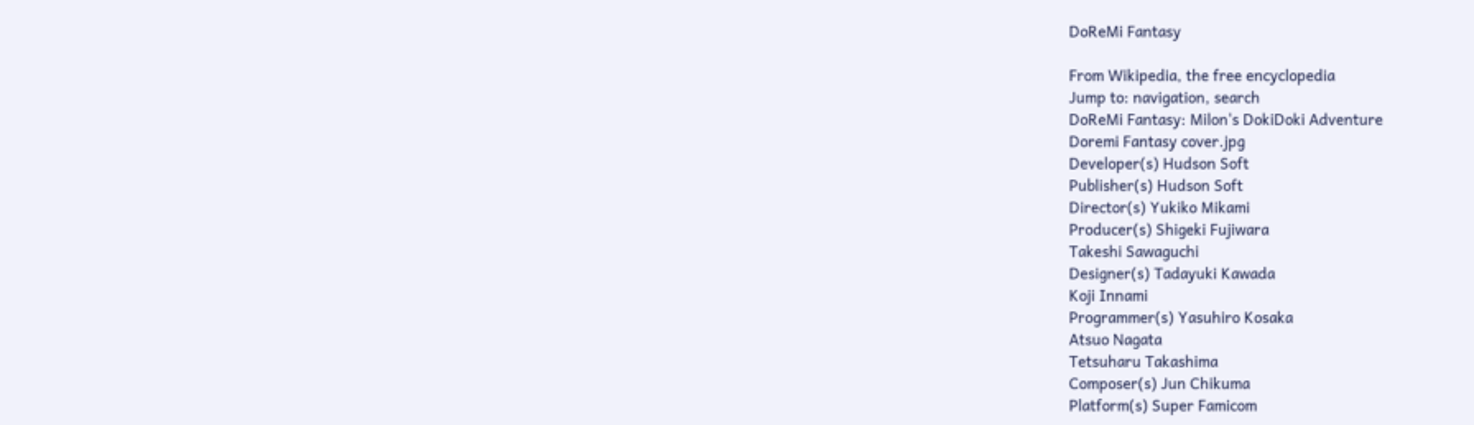DoReMi Fantasy

From Wikipedia, the free encyclopedia
Jump to: navigation, search
DoReMi Fantasy: Milon's DokiDoki Adventure
Doremi Fantasy cover.jpg
Developer(s) Hudson Soft
Publisher(s) Hudson Soft
Director(s) Yukiko Mikami
Producer(s) Shigeki Fujiwara
Takeshi Sawaguchi
Designer(s) Tadayuki Kawada
Koji Innami
Programmer(s) Yasuhiro Kosaka
Atsuo Nagata
Tetsuharu Takashima
Composer(s) Jun Chikuma
Platform(s) Super Famicom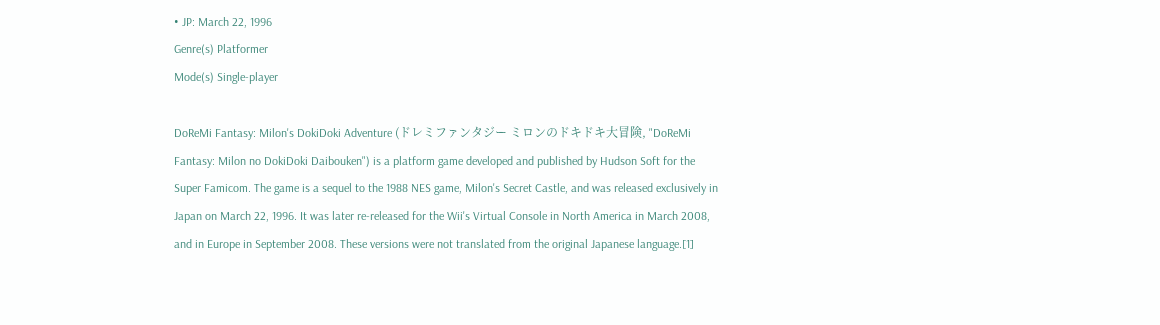• JP: March 22, 1996
Genre(s) Platformer
Mode(s) Single-player

DoReMi Fantasy: Milon's DokiDoki Adventure (ドレミファンタジー ミロンのドキドキ大冒険, "DoReMi Fantasy: Milon no DokiDoki Daibouken") is a platform game developed and published by Hudson Soft for the Super Famicom. The game is a sequel to the 1988 NES game, Milon's Secret Castle, and was released exclusively in Japan on March 22, 1996. It was later re-released for the Wii's Virtual Console in North America in March 2008, and in Europe in September 2008. These versions were not translated from the original Japanese language.[1]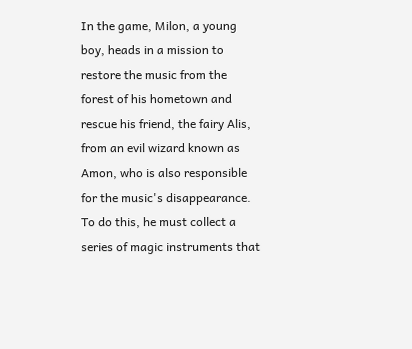In the game, Milon, a young boy, heads in a mission to restore the music from the forest of his hometown and rescue his friend, the fairy Alis, from an evil wizard known as Amon, who is also responsible for the music's disappearance. To do this, he must collect a series of magic instruments that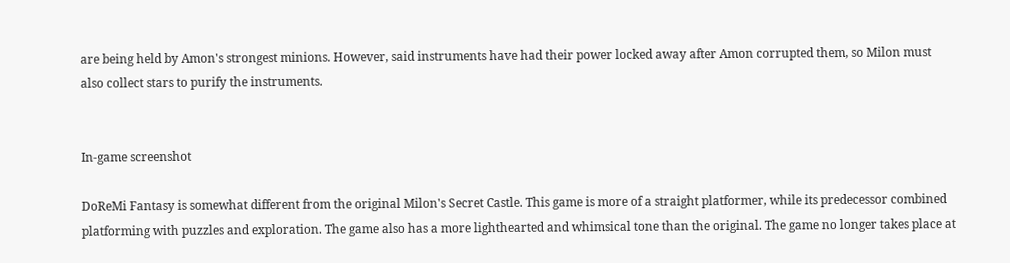are being held by Amon's strongest minions. However, said instruments have had their power locked away after Amon corrupted them, so Milon must also collect stars to purify the instruments.


In-game screenshot

DoReMi Fantasy is somewhat different from the original Milon's Secret Castle. This game is more of a straight platformer, while its predecessor combined platforming with puzzles and exploration. The game also has a more lighthearted and whimsical tone than the original. The game no longer takes place at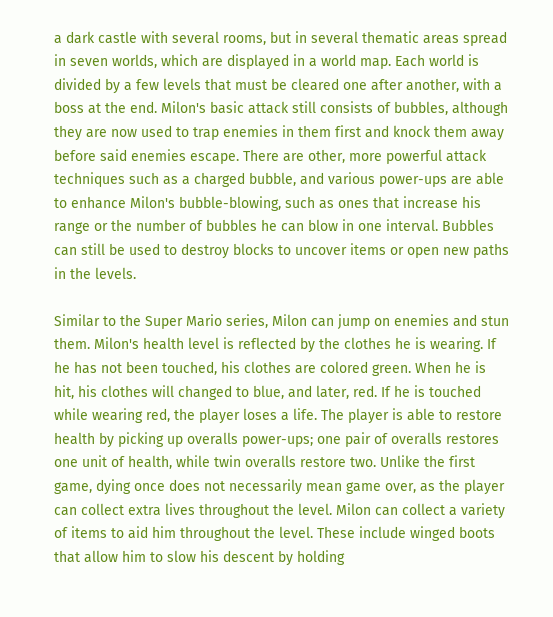a dark castle with several rooms, but in several thematic areas spread in seven worlds, which are displayed in a world map. Each world is divided by a few levels that must be cleared one after another, with a boss at the end. Milon's basic attack still consists of bubbles, although they are now used to trap enemies in them first and knock them away before said enemies escape. There are other, more powerful attack techniques such as a charged bubble, and various power-ups are able to enhance Milon's bubble-blowing, such as ones that increase his range or the number of bubbles he can blow in one interval. Bubbles can still be used to destroy blocks to uncover items or open new paths in the levels.

Similar to the Super Mario series, Milon can jump on enemies and stun them. Milon's health level is reflected by the clothes he is wearing. If he has not been touched, his clothes are colored green. When he is hit, his clothes will changed to blue, and later, red. If he is touched while wearing red, the player loses a life. The player is able to restore health by picking up overalls power-ups; one pair of overalls restores one unit of health, while twin overalls restore two. Unlike the first game, dying once does not necessarily mean game over, as the player can collect extra lives throughout the level. Milon can collect a variety of items to aid him throughout the level. These include winged boots that allow him to slow his descent by holding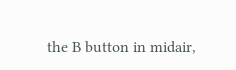the B button in midair,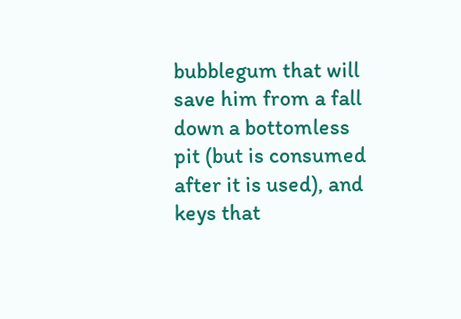bubblegum that will save him from a fall down a bottomless pit (but is consumed after it is used), and keys that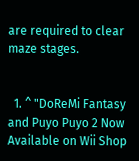are required to clear maze stages.


  1. ^ "DoReMi Fantasy and Puyo Puyo 2 Now Available on Wii Shop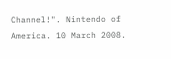Channel!". Nintendo of America. 10 March 2008.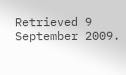Retrieved 9 September 2009.